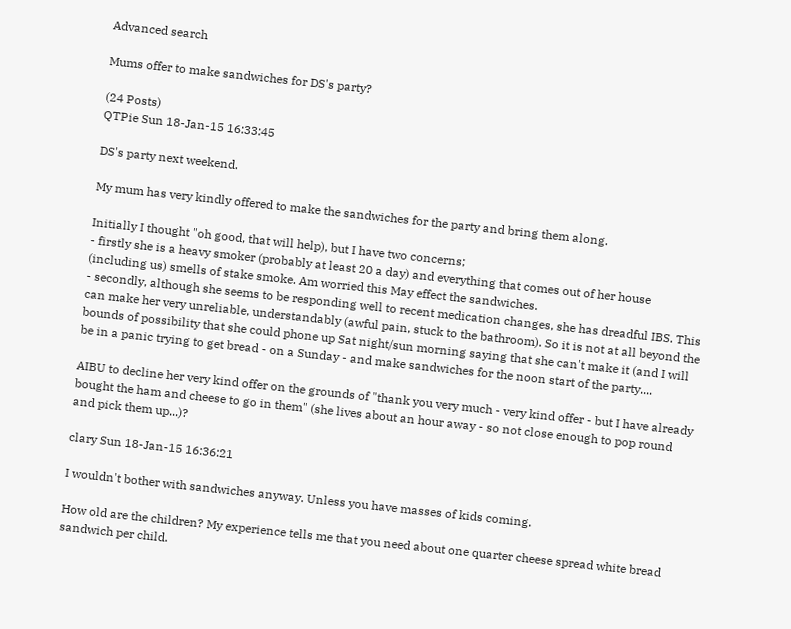Advanced search

Mums offer to make sandwiches for DS's party?

(24 Posts)
QTPie Sun 18-Jan-15 16:33:45

DS's party next weekend.

My mum has very kindly offered to make the sandwiches for the party and bring them along.

Initially I thought "oh good, that will help), but I have two concerns;
- firstly she is a heavy smoker (probably at least 20 a day) and everything that comes out of her house (including us) smells of stake smoke. Am worried this May effect the sandwiches.
- secondly, although she seems to be responding well to recent medication changes, she has dreadful IBS. This can make her very unreliable, understandably (awful pain, stuck to the bathroom). So it is not at all beyond the bounds of possibility that she could phone up Sat night/sun morning saying that she can't make it (and I will be in a panic trying to get bread - on a Sunday - and make sandwiches for the noon start of the party....

AIBU to decline her very kind offer on the grounds of "thank you very much - very kind offer - but I have already bought the ham and cheese to go in them" (she lives about an hour away - so not close enough to pop round and pick them up...)?

clary Sun 18-Jan-15 16:36:21

I wouldn't bother with sandwiches anyway. Unless you have masses of kids coming.

How old are the children? My experience tells me that you need about one quarter cheese spread white bread sandwich per child.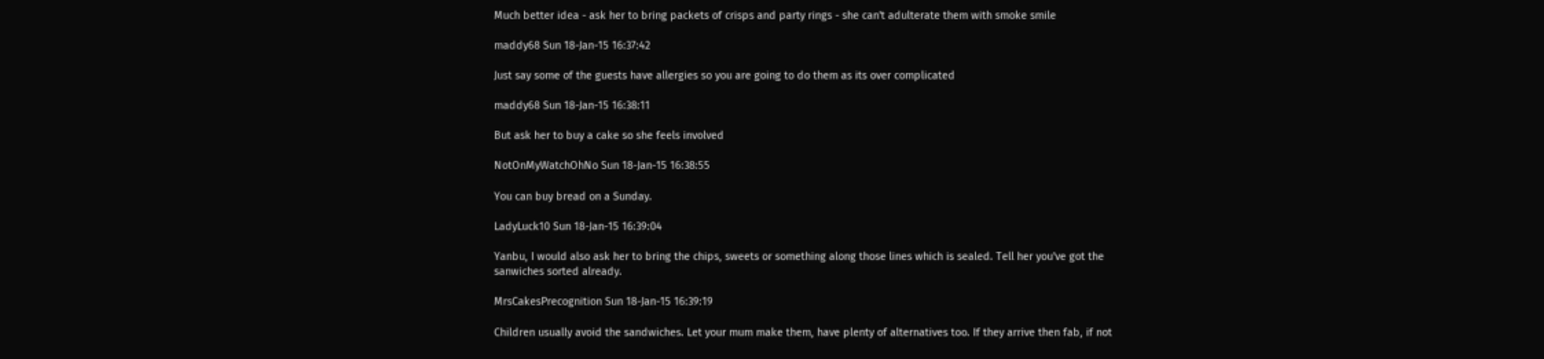Much better idea - ask her to bring packets of crisps and party rings - she can't adulterate them with smoke smile

maddy68 Sun 18-Jan-15 16:37:42

Just say some of the guests have allergies so you are going to do them as its over complicated

maddy68 Sun 18-Jan-15 16:38:11

But ask her to buy a cake so she feels involved

NotOnMyWatchOhNo Sun 18-Jan-15 16:38:55

You can buy bread on a Sunday.

LadyLuck10 Sun 18-Jan-15 16:39:04

Yanbu, I would also ask her to bring the chips, sweets or something along those lines which is sealed. Tell her you've got the sanwiches sorted already.

MrsCakesPrecognition Sun 18-Jan-15 16:39:19

Children usually avoid the sandwiches. Let your mum make them, have plenty of alternatives too. If they arrive then fab, if not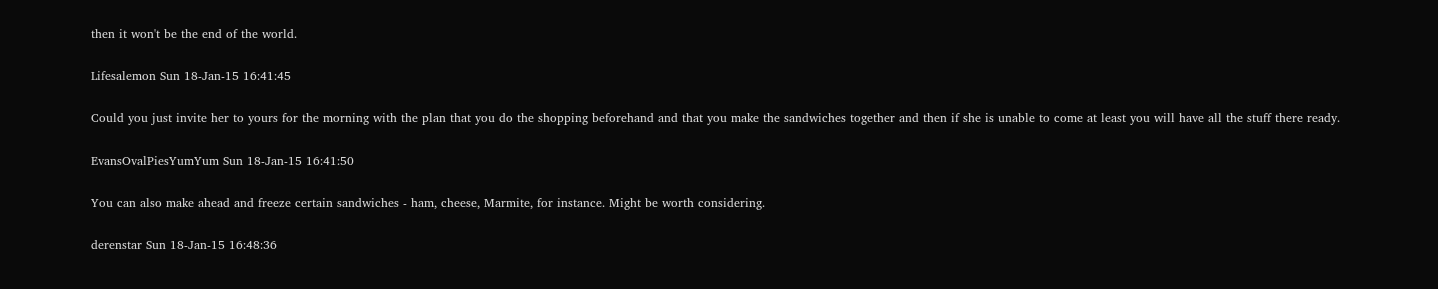then it won't be the end of the world.

Lifesalemon Sun 18-Jan-15 16:41:45

Could you just invite her to yours for the morning with the plan that you do the shopping beforehand and that you make the sandwiches together and then if she is unable to come at least you will have all the stuff there ready.

EvansOvalPiesYumYum Sun 18-Jan-15 16:41:50

You can also make ahead and freeze certain sandwiches - ham, cheese, Marmite, for instance. Might be worth considering.

derenstar Sun 18-Jan-15 16:48:36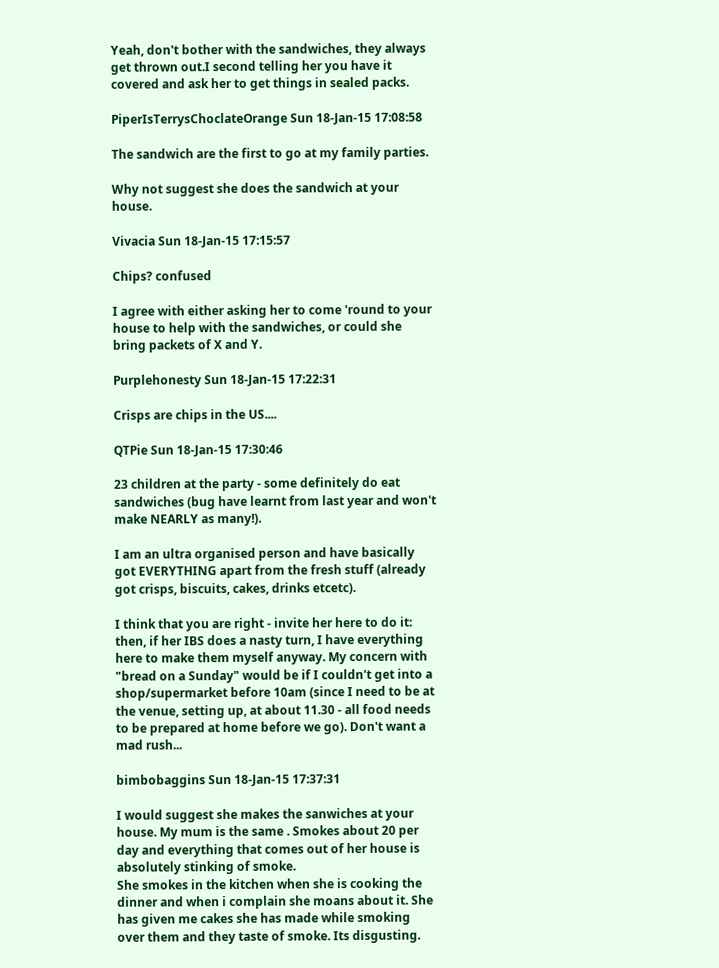Yeah, don't bother with the sandwiches, they always get thrown out.I second telling her you have it covered and ask her to get things in sealed packs.

PiperIsTerrysChoclateOrange Sun 18-Jan-15 17:08:58

The sandwich are the first to go at my family parties.

Why not suggest she does the sandwich at your house.

Vivacia Sun 18-Jan-15 17:15:57

Chips? confused

I agree with either asking her to come 'round to your house to help with the sandwiches, or could she bring packets of X and Y.

Purplehonesty Sun 18-Jan-15 17:22:31

Crisps are chips in the US....

QTPie Sun 18-Jan-15 17:30:46

23 children at the party - some definitely do eat sandwiches (bug have learnt from last year and won't make NEARLY as many!).

I am an ultra organised person and have basically got EVERYTHING apart from the fresh stuff (already got crisps, biscuits, cakes, drinks etcetc).

I think that you are right - invite her here to do it: then, if her IBS does a nasty turn, I have everything here to make them myself anyway. My concern with "bread on a Sunday" would be if I couldn't get into a shop/supermarket before 10am (since I need to be at the venue, setting up, at about 11.30 - all food needs to be prepared at home before we go). Don't want a mad rush...

bimbobaggins Sun 18-Jan-15 17:37:31

I would suggest she makes the sanwiches at your house. My mum is the same . Smokes about 20 per day and everything that comes out of her house is absolutely stinking of smoke.
She smokes in the kitchen when she is cooking the dinner and when i complain she moans about it. She has given me cakes she has made while smoking over them and they taste of smoke. Its disgusting.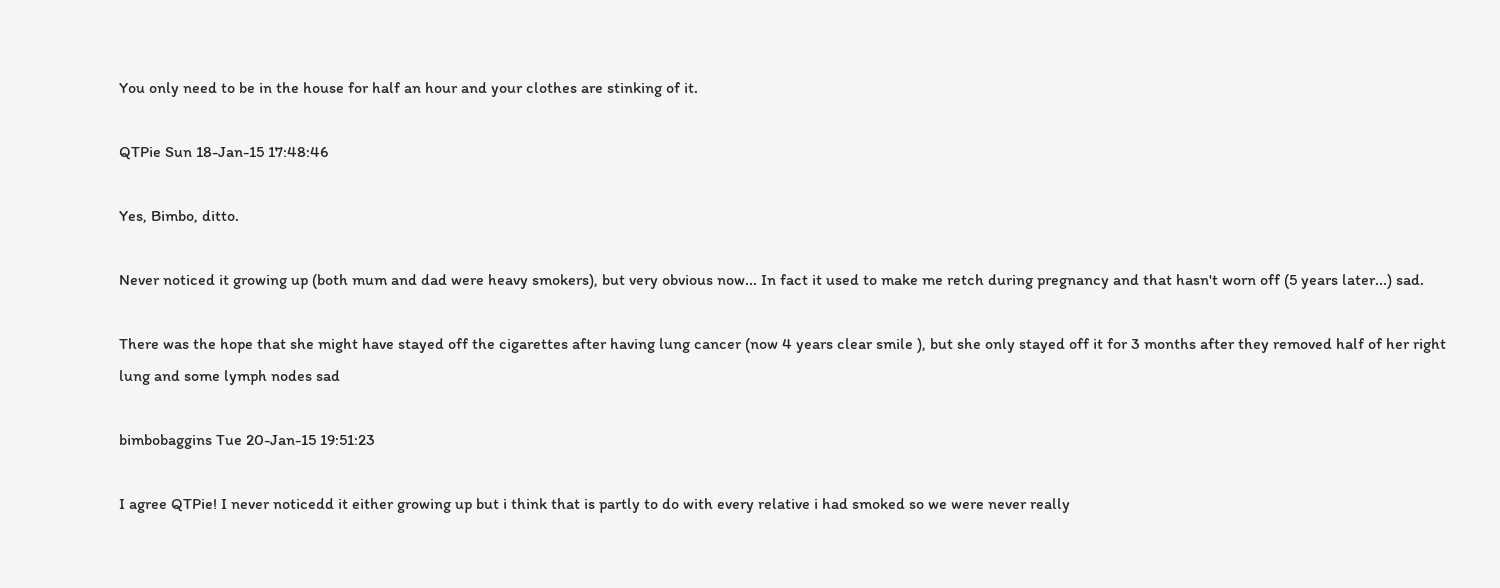You only need to be in the house for half an hour and your clothes are stinking of it.

QTPie Sun 18-Jan-15 17:48:46

Yes, Bimbo, ditto.

Never noticed it growing up (both mum and dad were heavy smokers), but very obvious now... In fact it used to make me retch during pregnancy and that hasn't worn off (5 years later...) sad.

There was the hope that she might have stayed off the cigarettes after having lung cancer (now 4 years clear smile ), but she only stayed off it for 3 months after they removed half of her right lung and some lymph nodes sad

bimbobaggins Tue 20-Jan-15 19:51:23

I agree QTPie! I never noticedd it either growing up but i think that is partly to do with every relative i had smoked so we were never really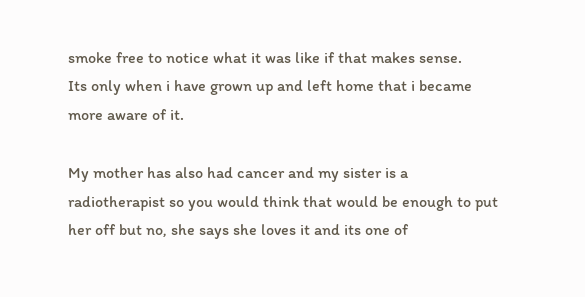smoke free to notice what it was like if that makes sense.
Its only when i have grown up and left home that i became more aware of it.

My mother has also had cancer and my sister is a radiotherapist so you would think that would be enough to put her off but no, she says she loves it and its one of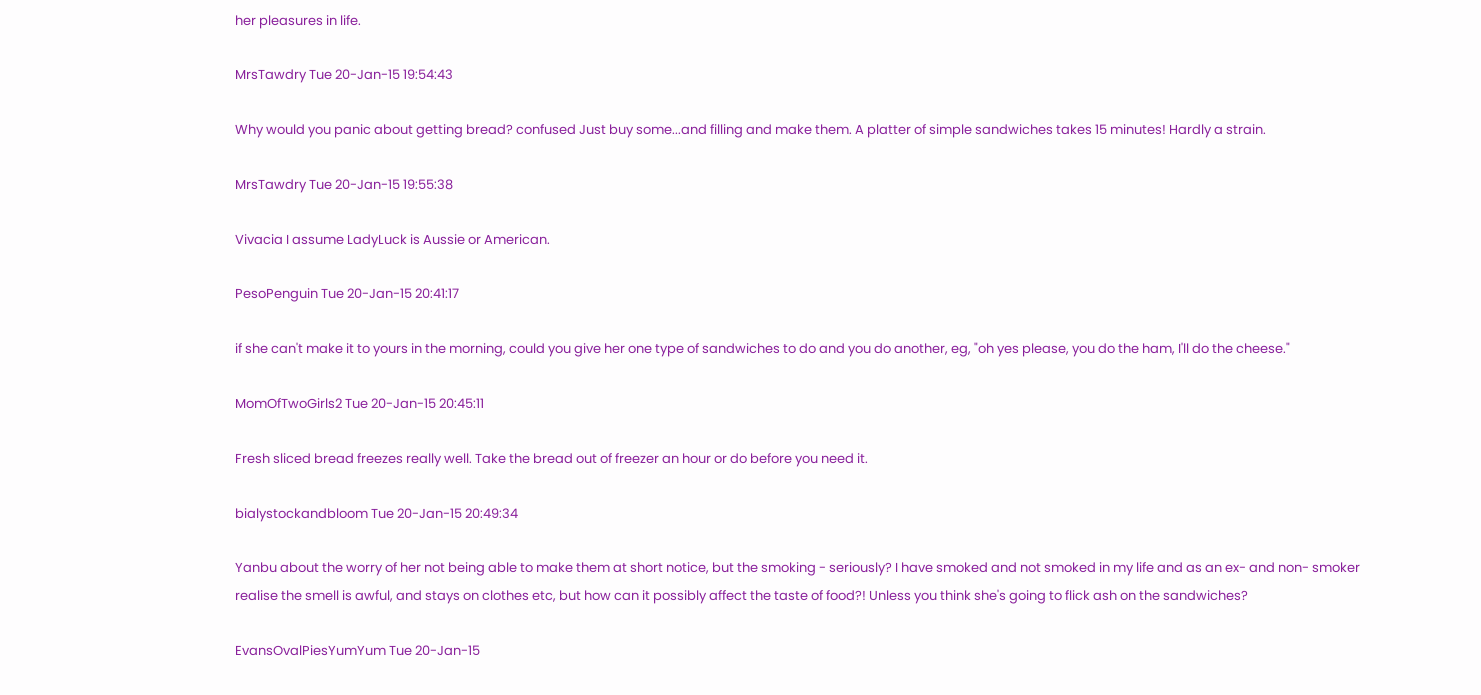her pleasures in life.

MrsTawdry Tue 20-Jan-15 19:54:43

Why would you panic about getting bread? confused Just buy some...and filling and make them. A platter of simple sandwiches takes 15 minutes! Hardly a strain.

MrsTawdry Tue 20-Jan-15 19:55:38

Vivacia I assume LadyLuck is Aussie or American.

PesoPenguin Tue 20-Jan-15 20:41:17

if she can't make it to yours in the morning, could you give her one type of sandwiches to do and you do another, eg, "oh yes please, you do the ham, I'll do the cheese."

MomOfTwoGirls2 Tue 20-Jan-15 20:45:11

Fresh sliced bread freezes really well. Take the bread out of freezer an hour or do before you need it.

bialystockandbloom Tue 20-Jan-15 20:49:34

Yanbu about the worry of her not being able to make them at short notice, but the smoking - seriously? I have smoked and not smoked in my life and as an ex- and non- smoker realise the smell is awful, and stays on clothes etc, but how can it possibly affect the taste of food?! Unless you think she's going to flick ash on the sandwiches?

EvansOvalPiesYumYum Tue 20-Jan-15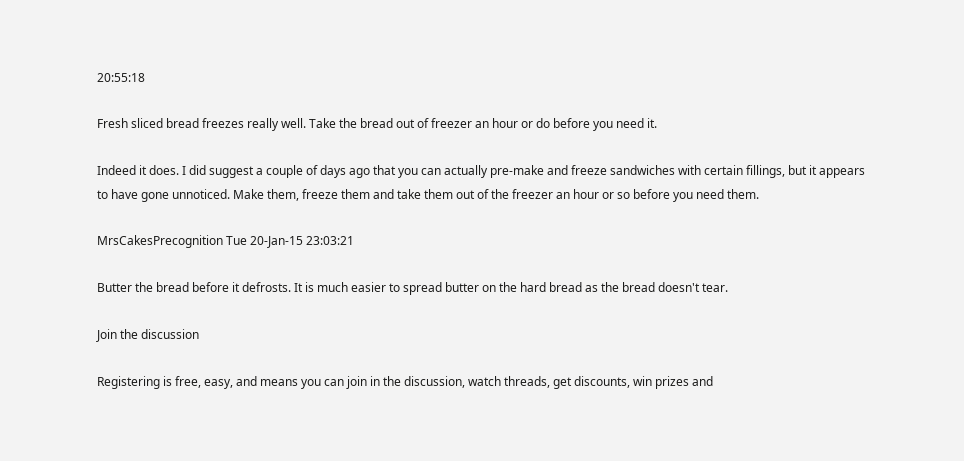20:55:18

Fresh sliced bread freezes really well. Take the bread out of freezer an hour or do before you need it.

Indeed it does. I did suggest a couple of days ago that you can actually pre-make and freeze sandwiches with certain fillings, but it appears to have gone unnoticed. Make them, freeze them and take them out of the freezer an hour or so before you need them.

MrsCakesPrecognition Tue 20-Jan-15 23:03:21

Butter the bread before it defrosts. It is much easier to spread butter on the hard bread as the bread doesn't tear.

Join the discussion

Registering is free, easy, and means you can join in the discussion, watch threads, get discounts, win prizes and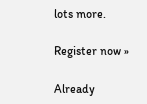lots more.

Register now »

Already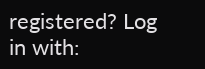registered? Log in with: